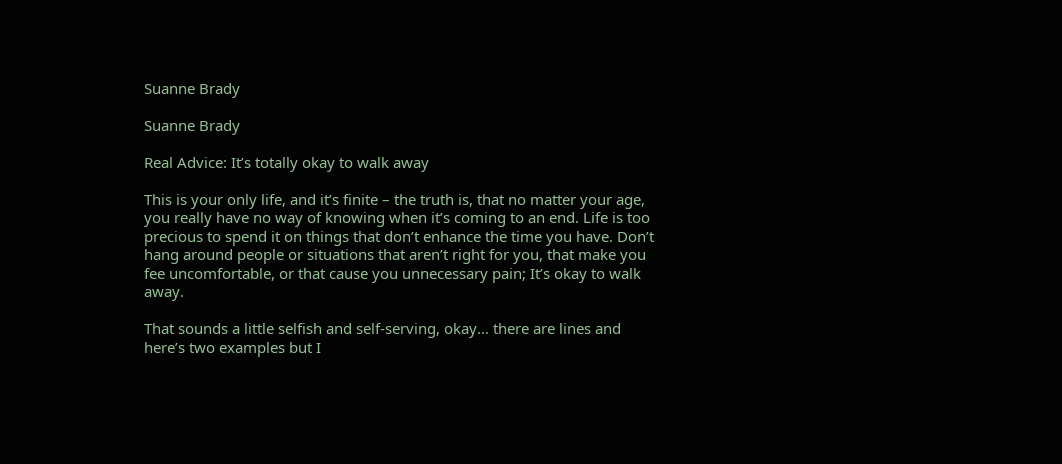Suanne Brady

Suanne Brady

Real Advice: It’s totally okay to walk away

This is your only life, and it’s finite – the truth is, that no matter your age, you really have no way of knowing when it’s coming to an end. Life is too precious to spend it on things that don’t enhance the time you have. Don’t hang around people or situations that aren’t right for you, that make you fee uncomfortable, or that cause you unnecessary pain; It’s okay to walk away.

That sounds a little selfish and self-serving, okay… there are lines and here’s two examples but I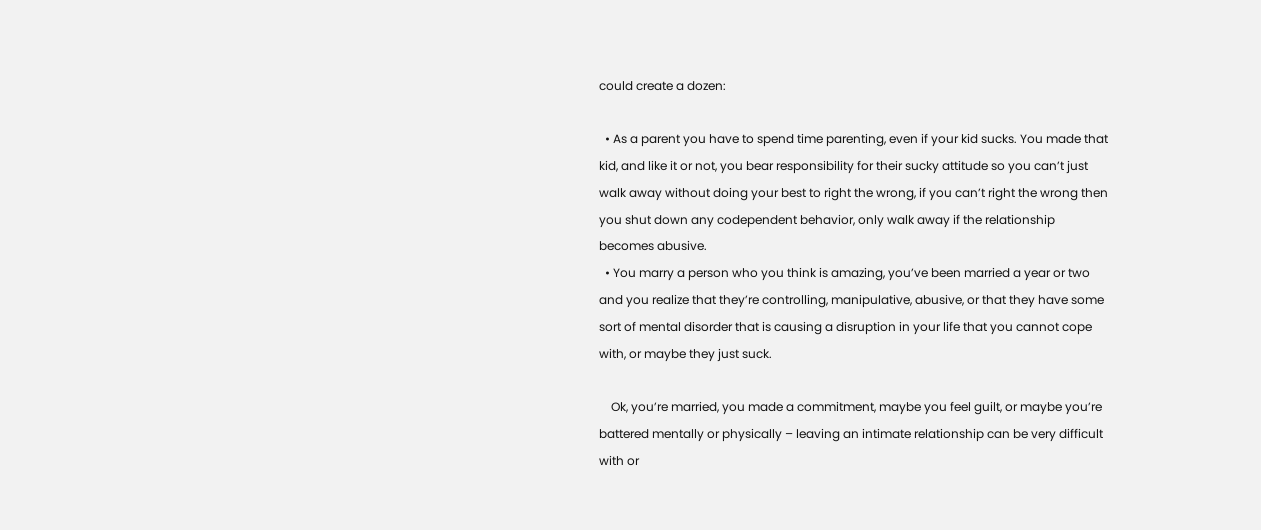could create a dozen:

  • As a parent you have to spend time parenting, even if your kid sucks. You made that kid, and like it or not, you bear responsibility for their sucky attitude so you can’t just walk away without doing your best to right the wrong, if you can’t right the wrong then you shut down any codependent behavior, only walk away if the relationship becomes abusive.
  • You marry a person who you think is amazing, you’ve been married a year or two and you realize that they’re controlling, manipulative, abusive, or that they have some sort of mental disorder that is causing a disruption in your life that you cannot cope with, or maybe they just suck.

    Ok, you’re married, you made a commitment, maybe you feel guilt, or maybe you’re battered mentally or physically – leaving an intimate relationship can be very difficult with or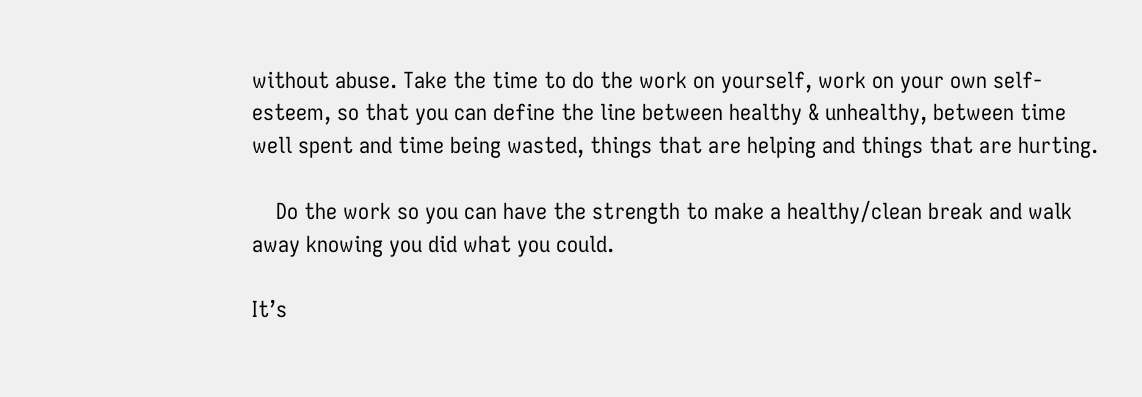without abuse. Take the time to do the work on yourself, work on your own self-esteem, so that you can define the line between healthy & unhealthy, between time well spent and time being wasted, things that are helping and things that are hurting.

    Do the work so you can have the strength to make a healthy/clean break and walk away knowing you did what you could.

It’s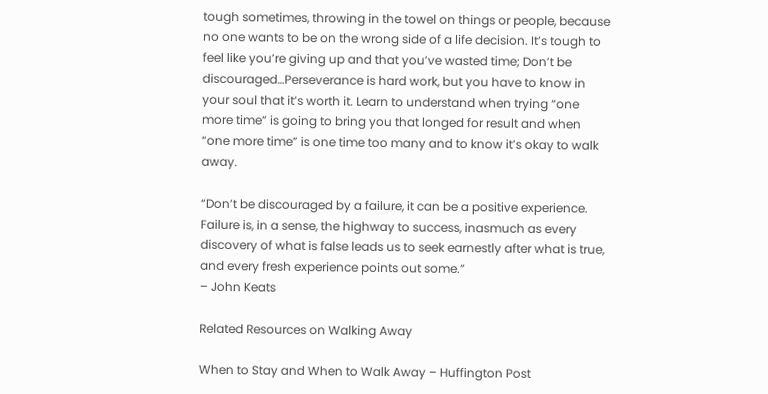tough sometimes, throwing in the towel on things or people, because no one wants to be on the wrong side of a life decision. It’s tough to feel like you’re giving up and that you’ve wasted time; Don’t be discouraged…Perseverance is hard work, but you have to know in your soul that it’s worth it. Learn to understand when trying “one more time” is going to bring you that longed for result and when “one more time” is one time too many and to know it’s okay to walk away.

“Don’t be discouraged by a failure, it can be a positive experience. Failure is, in a sense, the highway to success, inasmuch as every discovery of what is false leads us to seek earnestly after what is true, and every fresh experience points out some.”
– John Keats

Related Resources on Walking Away

When to Stay and When to Walk Away – Huffington Post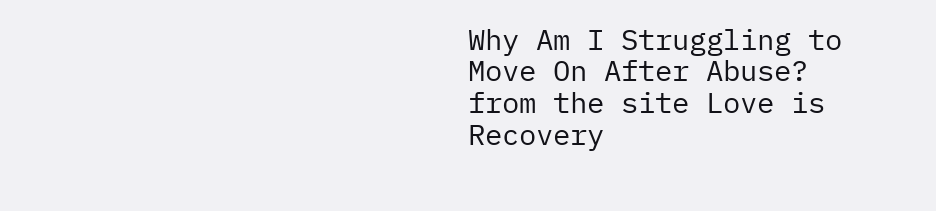Why Am I Struggling to Move On After Abuse? from the site Love is
Recovery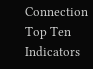Connection Top Ten Indicators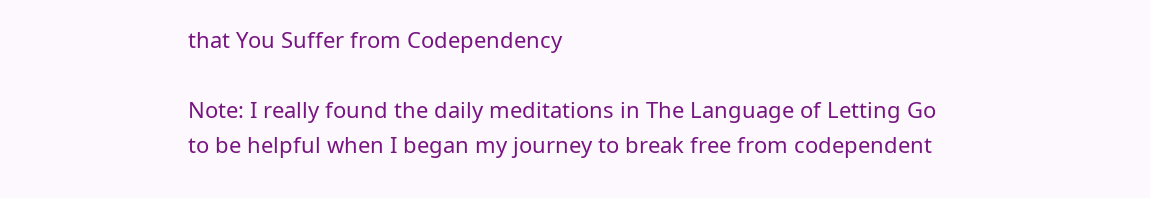that You Suffer from Codependency

Note: I really found the daily meditations in The Language of Letting Go to be helpful when I began my journey to break free from codependent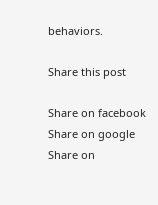behaviors.

Share this post

Share on facebook
Share on google
Share on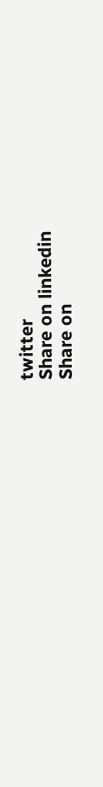twitter
Share on linkedin
Share on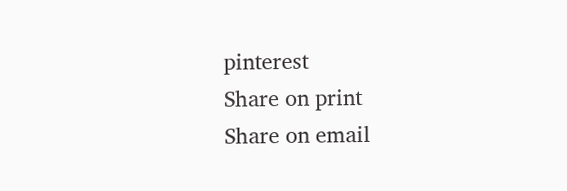pinterest
Share on print
Share on email